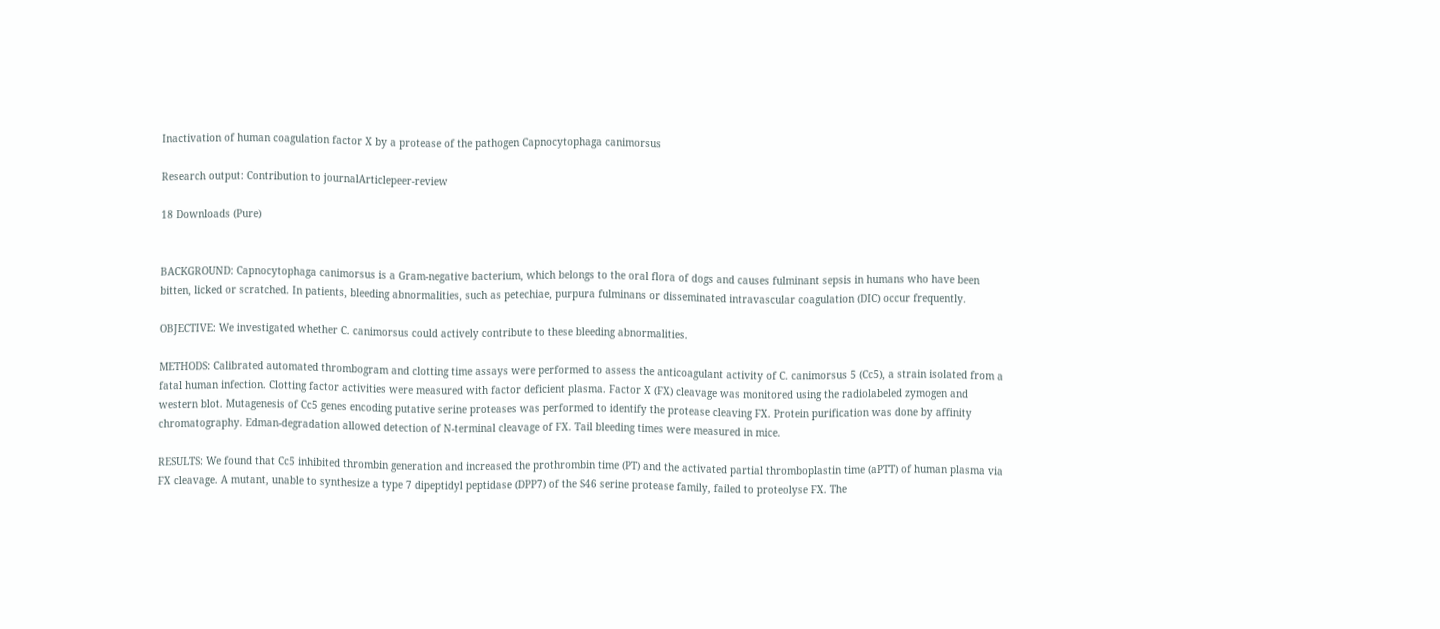Inactivation of human coagulation factor X by a protease of the pathogen Capnocytophaga canimorsus

Research output: Contribution to journalArticlepeer-review

18 Downloads (Pure)


BACKGROUND: Capnocytophaga canimorsus is a Gram-negative bacterium, which belongs to the oral flora of dogs and causes fulminant sepsis in humans who have been bitten, licked or scratched. In patients, bleeding abnormalities, such as petechiae, purpura fulminans or disseminated intravascular coagulation (DIC) occur frequently.

OBJECTIVE: We investigated whether C. canimorsus could actively contribute to these bleeding abnormalities.

METHODS: Calibrated automated thrombogram and clotting time assays were performed to assess the anticoagulant activity of C. canimorsus 5 (Cc5), a strain isolated from a fatal human infection. Clotting factor activities were measured with factor deficient plasma. Factor X (FX) cleavage was monitored using the radiolabeled zymogen and western blot. Mutagenesis of Cc5 genes encoding putative serine proteases was performed to identify the protease cleaving FX. Protein purification was done by affinity chromatography. Edman-degradation allowed detection of N-terminal cleavage of FX. Tail bleeding times were measured in mice.

RESULTS: We found that Cc5 inhibited thrombin generation and increased the prothrombin time (PT) and the activated partial thromboplastin time (aPTT) of human plasma via FX cleavage. A mutant, unable to synthesize a type 7 dipeptidyl peptidase (DPP7) of the S46 serine protease family, failed to proteolyse FX. The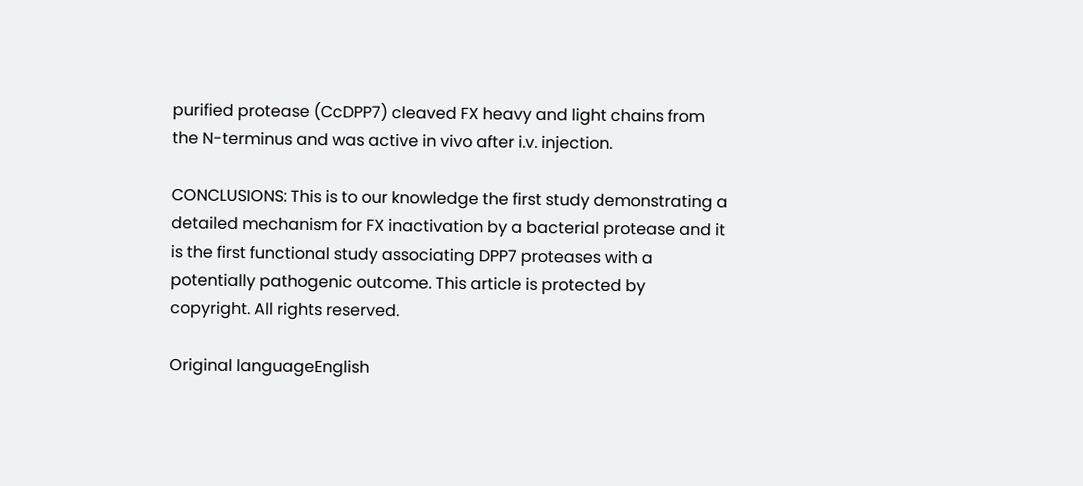purified protease (CcDPP7) cleaved FX heavy and light chains from the N-terminus and was active in vivo after i.v. injection.

CONCLUSIONS: This is to our knowledge the first study demonstrating a detailed mechanism for FX inactivation by a bacterial protease and it is the first functional study associating DPP7 proteases with a potentially pathogenic outcome. This article is protected by copyright. All rights reserved.

Original languageEnglish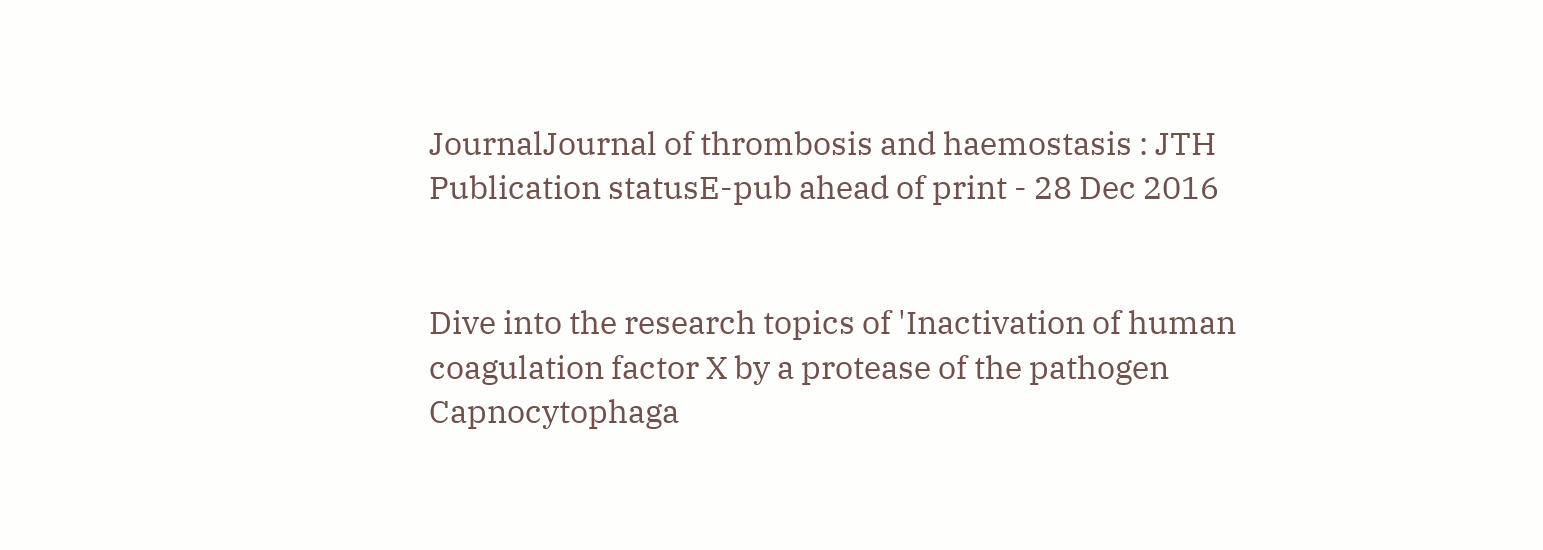JournalJournal of thrombosis and haemostasis : JTH
Publication statusE-pub ahead of print - 28 Dec 2016


Dive into the research topics of 'Inactivation of human coagulation factor X by a protease of the pathogen Capnocytophaga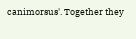canimorsus'. Together they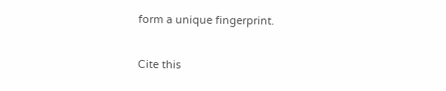form a unique fingerprint.

Cite this